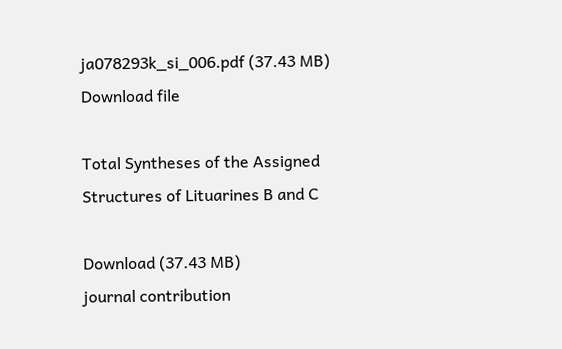ja078293k_si_006.pdf (37.43 MB)
Download file

Total Syntheses of the Assigned Structures of Lituarines B and C

Download (37.43 MB)
journal contribution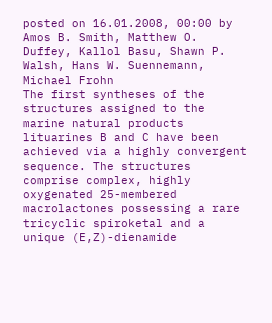posted on 16.01.2008, 00:00 by Amos B. Smith, Matthew O. Duffey, Kallol Basu, Shawn P. Walsh, Hans W. Suennemann, Michael Frohn
The first syntheses of the structures assigned to the marine natural products lituarines B and C have been achieved via a highly convergent sequence. The structures comprise complex, highly oxygenated 25-membered macrolactones possessing a rare tricyclic spiroketal and a unique (E,Z)-dienamide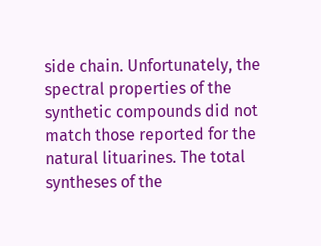side chain. Unfortunately, the spectral properties of the synthetic compounds did not match those reported for the natural lituarines. The total syntheses of the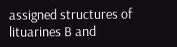assigned structures of lituarines B and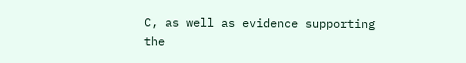C, as well as evidence supporting the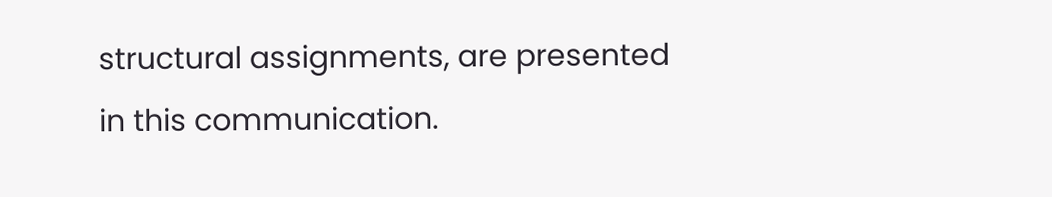structural assignments, are presented in this communication.